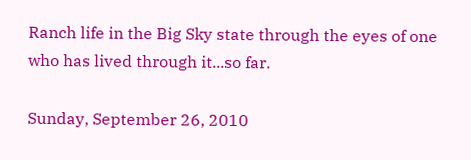Ranch life in the Big Sky state through the eyes of one who has lived through it...so far.

Sunday, September 26, 2010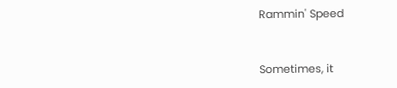Rammin' Speed


Sometimes, it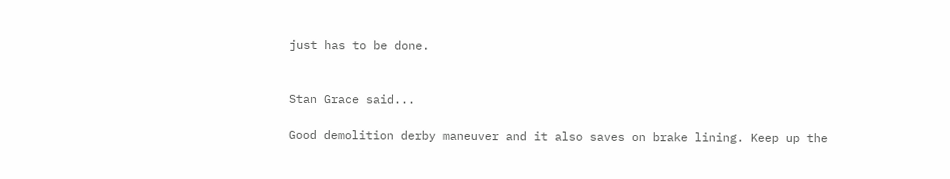just has to be done.


Stan Grace said...

Good demolition derby maneuver and it also saves on brake lining. Keep up the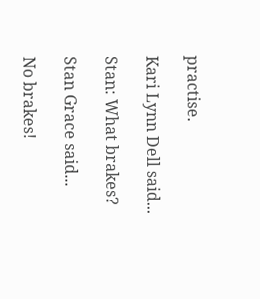practise.

Kari Lynn Dell said...

Stan: What brakes?

Stan Grace said...

No brakes!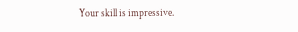Your skill is impressive.